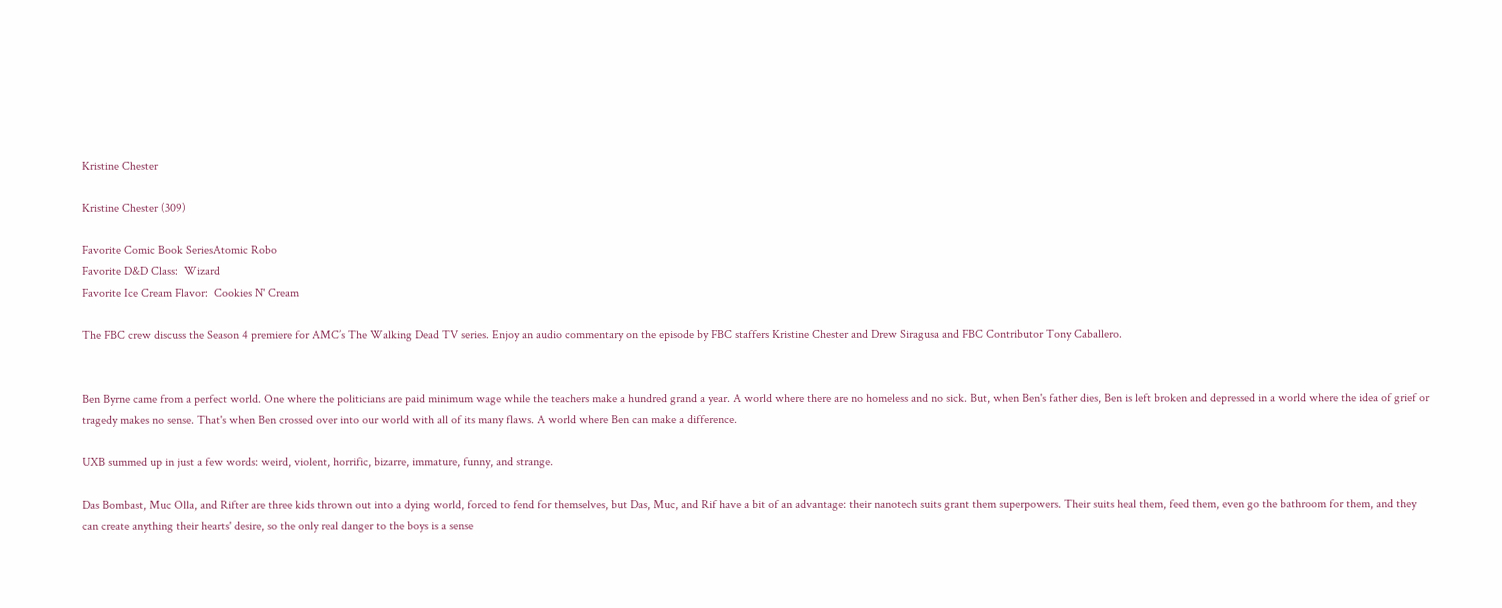Kristine Chester

Kristine Chester (309)

Favorite Comic Book SeriesAtomic Robo
Favorite D&D Class:  Wizard
Favorite Ice Cream Flavor:  Cookies N' Cream

The FBC crew discuss the Season 4 premiere for AMC’s The Walking Dead TV series. Enjoy an audio commentary on the episode by FBC staffers Kristine Chester and Drew Siragusa and FBC Contributor Tony Caballero.


Ben Byrne came from a perfect world. One where the politicians are paid minimum wage while the teachers make a hundred grand a year. A world where there are no homeless and no sick. But, when Ben's father dies, Ben is left broken and depressed in a world where the idea of grief or tragedy makes no sense. That's when Ben crossed over into our world with all of its many flaws. A world where Ben can make a difference.

UXB summed up in just a few words: weird, violent, horrific, bizarre, immature, funny, and strange.

Das Bombast, Muc Olla, and Rifter are three kids thrown out into a dying world, forced to fend for themselves, but Das, Muc, and Rif have a bit of an advantage: their nanotech suits grant them superpowers. Their suits heal them, feed them, even go the bathroom for them, and they can create anything their hearts' desire, so the only real danger to the boys is a sense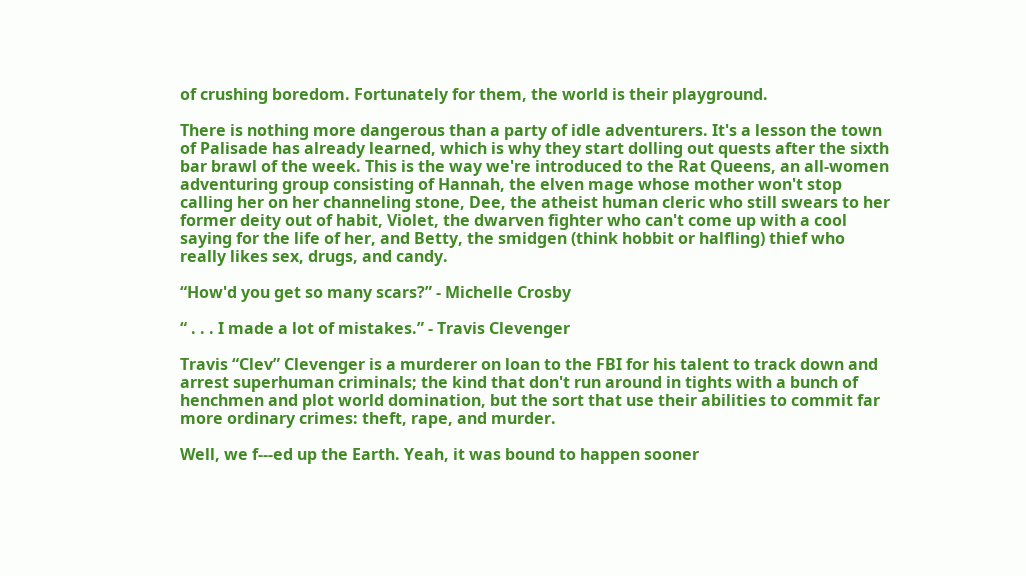of crushing boredom. Fortunately for them, the world is their playground.

There is nothing more dangerous than a party of idle adventurers. It's a lesson the town of Palisade has already learned, which is why they start dolling out quests after the sixth bar brawl of the week. This is the way we're introduced to the Rat Queens, an all-women adventuring group consisting of Hannah, the elven mage whose mother won't stop calling her on her channeling stone, Dee, the atheist human cleric who still swears to her former deity out of habit, Violet, the dwarven fighter who can't come up with a cool saying for the life of her, and Betty, the smidgen (think hobbit or halfling) thief who really likes sex, drugs, and candy.

“How'd you get so many scars?” - Michelle Crosby

“ . . . I made a lot of mistakes.” - Travis Clevenger

Travis “Clev” Clevenger is a murderer on loan to the FBI for his talent to track down and arrest superhuman criminals; the kind that don't run around in tights with a bunch of henchmen and plot world domination, but the sort that use their abilities to commit far more ordinary crimes: theft, rape, and murder.

Well, we f---ed up the Earth. Yeah, it was bound to happen sooner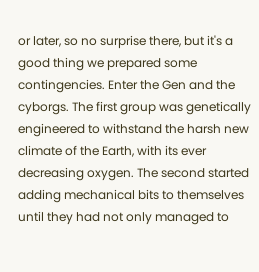or later, so no surprise there, but it's a good thing we prepared some contingencies. Enter the Gen and the cyborgs. The first group was genetically engineered to withstand the harsh new climate of the Earth, with its ever decreasing oxygen. The second started adding mechanical bits to themselves until they had not only managed to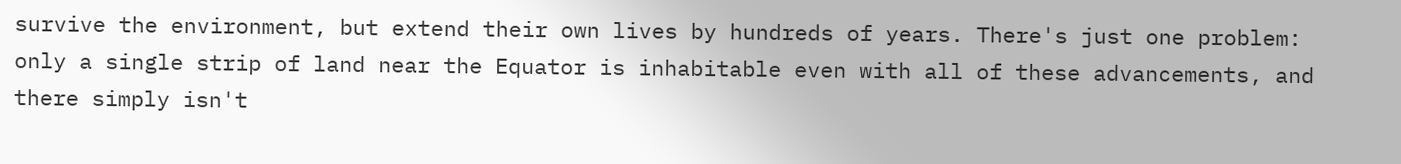survive the environment, but extend their own lives by hundreds of years. There's just one problem: only a single strip of land near the Equator is inhabitable even with all of these advancements, and there simply isn't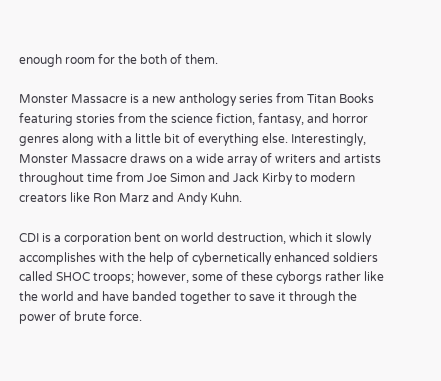enough room for the both of them.

Monster Massacre is a new anthology series from Titan Books featuring stories from the science fiction, fantasy, and horror genres along with a little bit of everything else. Interestingly, Monster Massacre draws on a wide array of writers and artists throughout time from Joe Simon and Jack Kirby to modern creators like Ron Marz and Andy Kuhn.

CDI is a corporation bent on world destruction, which it slowly accomplishes with the help of cybernetically enhanced soldiers called SHOC troops; however, some of these cyborgs rather like the world and have banded together to save it through the power of brute force.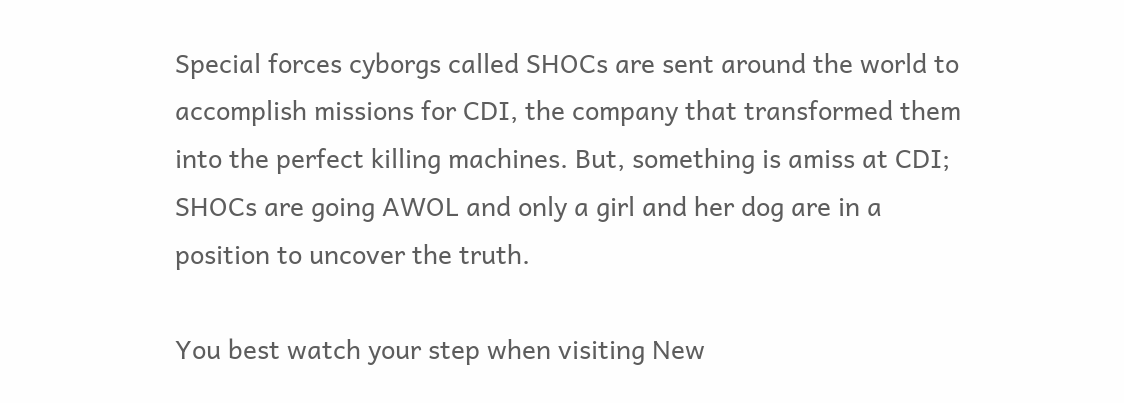Special forces cyborgs called SHOCs are sent around the world to accomplish missions for CDI, the company that transformed them into the perfect killing machines. But, something is amiss at CDI; SHOCs are going AWOL and only a girl and her dog are in a position to uncover the truth.

You best watch your step when visiting New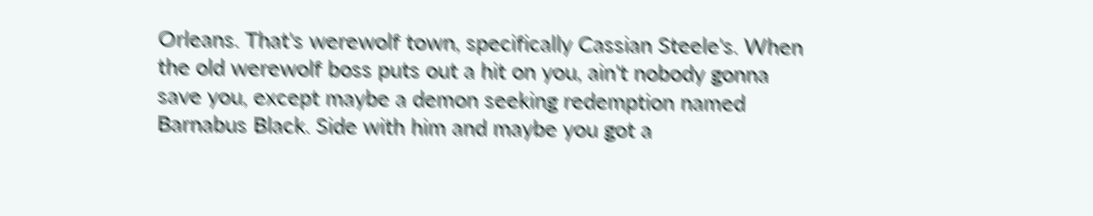Orleans. That's werewolf town, specifically Cassian Steele's. When the old werewolf boss puts out a hit on you, ain't nobody gonna save you, except maybe a demon seeking redemption named Barnabus Black. Side with him and maybe you got a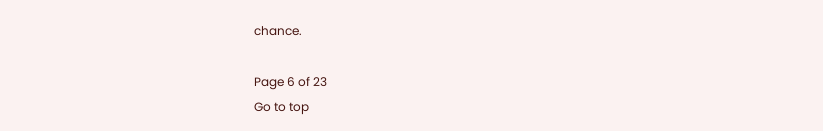chance.

Page 6 of 23
Go to top